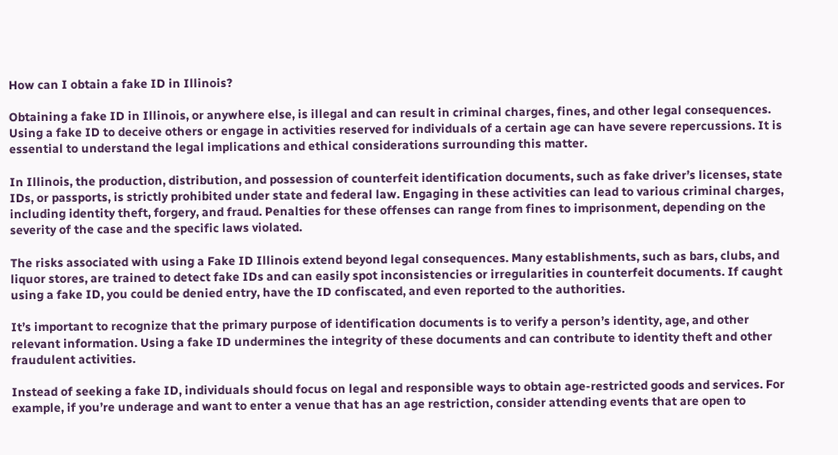How can I obtain a fake ID in Illinois?

Obtaining a fake ID in Illinois, or anywhere else, is illegal and can result in criminal charges, fines, and other legal consequences. Using a fake ID to deceive others or engage in activities reserved for individuals of a certain age can have severe repercussions. It is essential to understand the legal implications and ethical considerations surrounding this matter.

In Illinois, the production, distribution, and possession of counterfeit identification documents, such as fake driver’s licenses, state IDs, or passports, is strictly prohibited under state and federal law. Engaging in these activities can lead to various criminal charges, including identity theft, forgery, and fraud. Penalties for these offenses can range from fines to imprisonment, depending on the severity of the case and the specific laws violated.

The risks associated with using a Fake ID Illinois extend beyond legal consequences. Many establishments, such as bars, clubs, and liquor stores, are trained to detect fake IDs and can easily spot inconsistencies or irregularities in counterfeit documents. If caught using a fake ID, you could be denied entry, have the ID confiscated, and even reported to the authorities.

It’s important to recognize that the primary purpose of identification documents is to verify a person’s identity, age, and other relevant information. Using a fake ID undermines the integrity of these documents and can contribute to identity theft and other fraudulent activities.

Instead of seeking a fake ID, individuals should focus on legal and responsible ways to obtain age-restricted goods and services. For example, if you’re underage and want to enter a venue that has an age restriction, consider attending events that are open to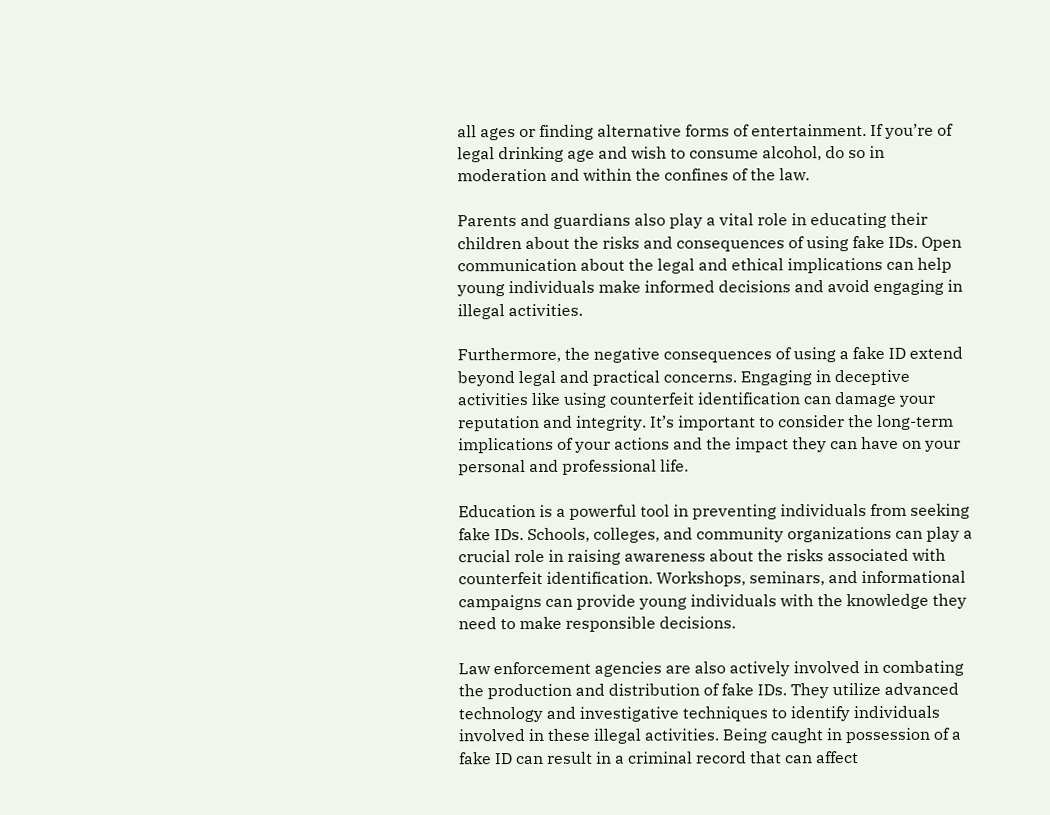all ages or finding alternative forms of entertainment. If you’re of legal drinking age and wish to consume alcohol, do so in moderation and within the confines of the law.

Parents and guardians also play a vital role in educating their children about the risks and consequences of using fake IDs. Open communication about the legal and ethical implications can help young individuals make informed decisions and avoid engaging in illegal activities.

Furthermore, the negative consequences of using a fake ID extend beyond legal and practical concerns. Engaging in deceptive activities like using counterfeit identification can damage your reputation and integrity. It’s important to consider the long-term implications of your actions and the impact they can have on your personal and professional life.

Education is a powerful tool in preventing individuals from seeking fake IDs. Schools, colleges, and community organizations can play a crucial role in raising awareness about the risks associated with counterfeit identification. Workshops, seminars, and informational campaigns can provide young individuals with the knowledge they need to make responsible decisions.

Law enforcement agencies are also actively involved in combating the production and distribution of fake IDs. They utilize advanced technology and investigative techniques to identify individuals involved in these illegal activities. Being caught in possession of a fake ID can result in a criminal record that can affect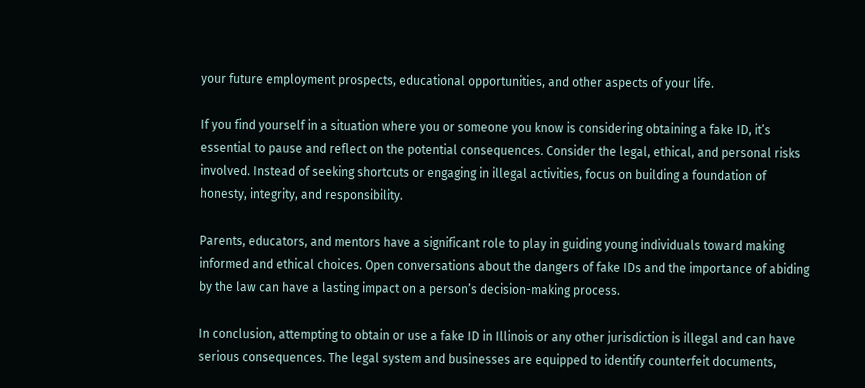your future employment prospects, educational opportunities, and other aspects of your life.

If you find yourself in a situation where you or someone you know is considering obtaining a fake ID, it’s essential to pause and reflect on the potential consequences. Consider the legal, ethical, and personal risks involved. Instead of seeking shortcuts or engaging in illegal activities, focus on building a foundation of honesty, integrity, and responsibility.

Parents, educators, and mentors have a significant role to play in guiding young individuals toward making informed and ethical choices. Open conversations about the dangers of fake IDs and the importance of abiding by the law can have a lasting impact on a person’s decision-making process.

In conclusion, attempting to obtain or use a fake ID in Illinois or any other jurisdiction is illegal and can have serious consequences. The legal system and businesses are equipped to identify counterfeit documents,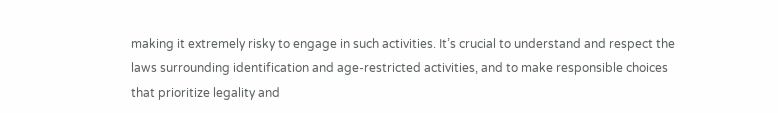making it extremely risky to engage in such activities. It’s crucial to understand and respect the laws surrounding identification and age-restricted activities, and to make responsible choices that prioritize legality and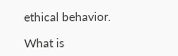ethical behavior.

What is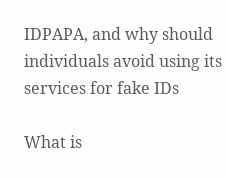IDPAPA, and why should individuals avoid using its services for fake IDs

What is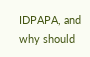IDPAPA, and why should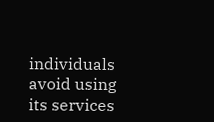individuals avoid using its services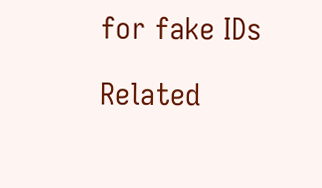for fake IDs

Related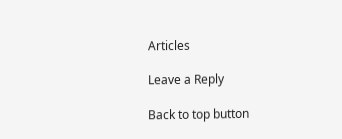Articles

Leave a Reply

Back to top button